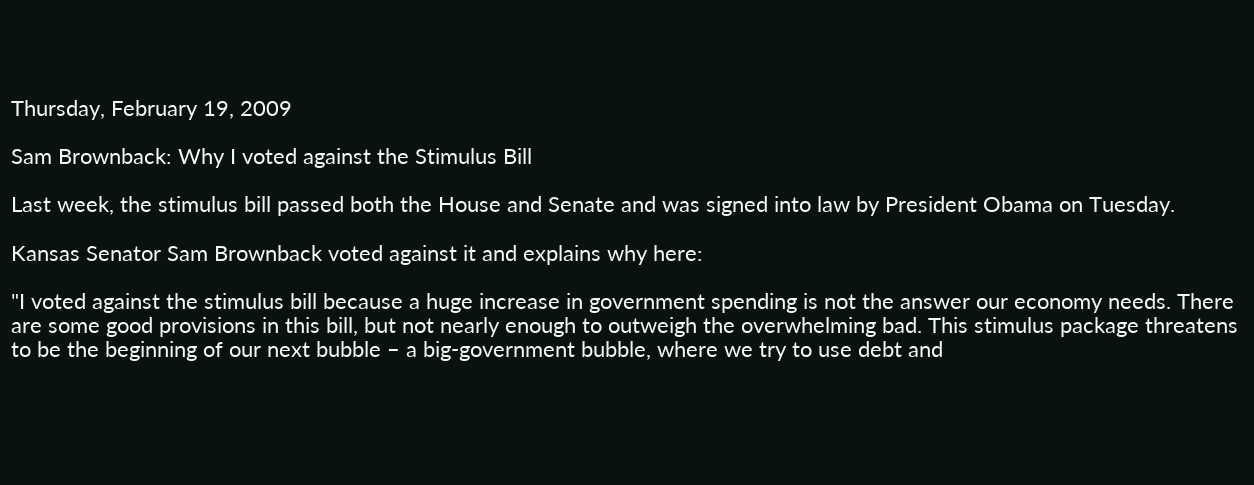Thursday, February 19, 2009

Sam Brownback: Why I voted against the Stimulus Bill

Last week, the stimulus bill passed both the House and Senate and was signed into law by President Obama on Tuesday.

Kansas Senator Sam Brownback voted against it and explains why here:

"I voted against the stimulus bill because a huge increase in government spending is not the answer our economy needs. There are some good provisions in this bill, but not nearly enough to outweigh the overwhelming bad. This stimulus package threatens to be the beginning of our next bubble – a big-government bubble, where we try to use debt and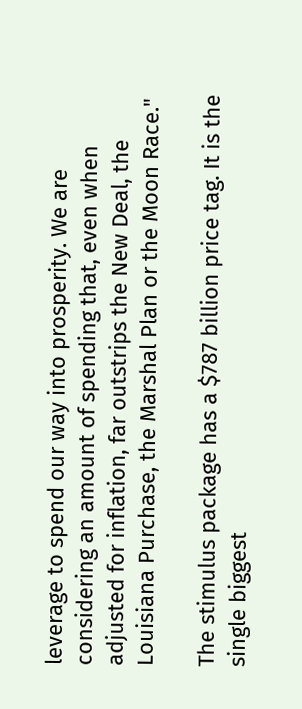leverage to spend our way into prosperity. We are considering an amount of spending that, even when adjusted for inflation, far outstrips the New Deal, the Louisiana Purchase, the Marshal Plan or the Moon Race."

The stimulus package has a $787 billion price tag. It is the single biggest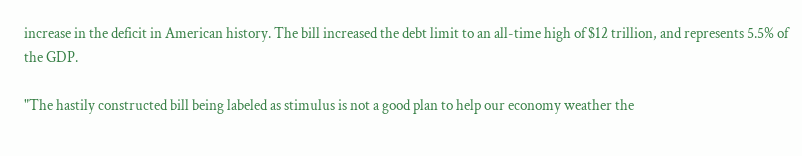increase in the deficit in American history. The bill increased the debt limit to an all-time high of $12 trillion, and represents 5.5% of the GDP.

"The hastily constructed bill being labeled as stimulus is not a good plan to help our economy weather the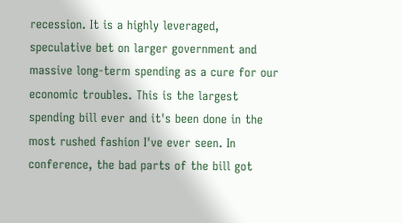recession. It is a highly leveraged, speculative bet on larger government and massive long-term spending as a cure for our economic troubles. This is the largest spending bill ever and it's been done in the most rushed fashion I've ever seen. In conference, the bad parts of the bill got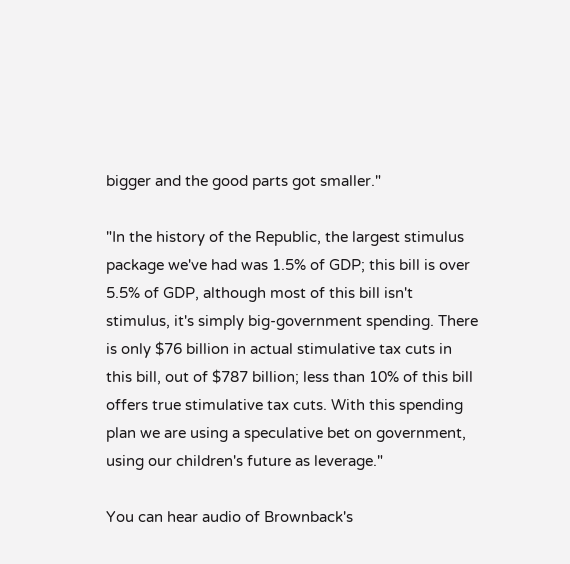bigger and the good parts got smaller."

"In the history of the Republic, the largest stimulus package we've had was 1.5% of GDP; this bill is over 5.5% of GDP, although most of this bill isn't stimulus, it's simply big-government spending. There is only $76 billion in actual stimulative tax cuts in this bill, out of $787 billion; less than 10% of this bill offers true stimulative tax cuts. With this spending plan we are using a speculative bet on government, using our children's future as leverage."

You can hear audio of Brownback's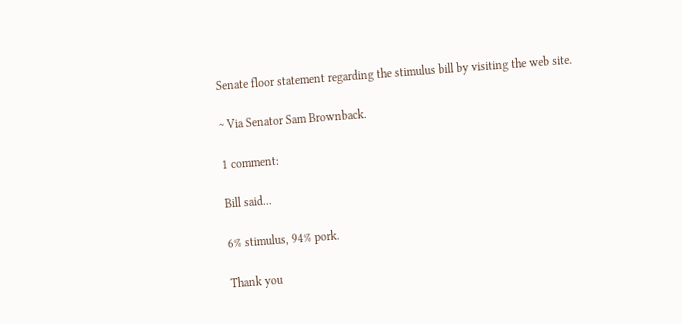Senate floor statement regarding the stimulus bill by visiting the web site.

~ Via Senator Sam Brownback.

1 comment:

Bill said...

6% stimulus, 94% pork.

Thank you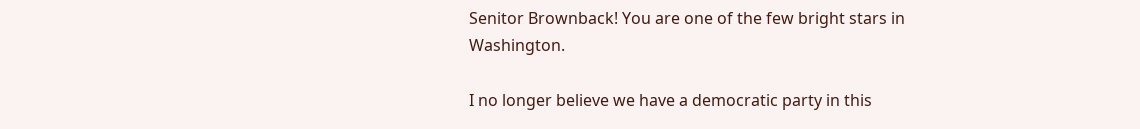Senitor Brownback! You are one of the few bright stars in Washington.

I no longer believe we have a democratic party in this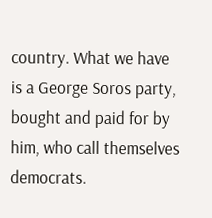country. What we have is a George Soros party, bought and paid for by him, who call themselves democrats.